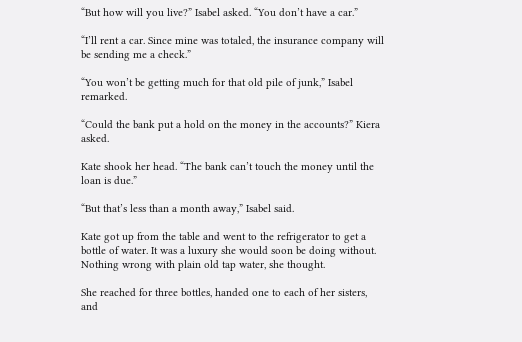“But how will you live?” Isabel asked. “You don’t have a car.”

“I’ll rent a car. Since mine was totaled, the insurance company will be sending me a check.”

“You won’t be getting much for that old pile of junk,” Isabel remarked.

“Could the bank put a hold on the money in the accounts?” Kiera asked.

Kate shook her head. “The bank can’t touch the money until the loan is due.”

“But that’s less than a month away,” Isabel said.

Kate got up from the table and went to the refrigerator to get a bottle of water. It was a luxury she would soon be doing without. Nothing wrong with plain old tap water, she thought.

She reached for three bottles, handed one to each of her sisters, and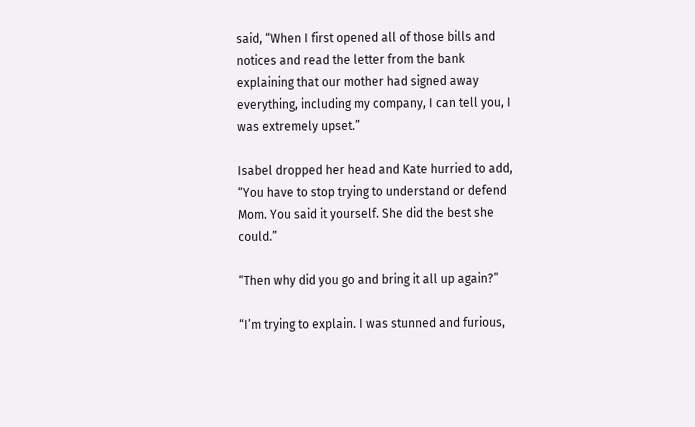said, “When I first opened all of those bills and notices and read the letter from the bank explaining that our mother had signed away everything, including my company, I can tell you, I was extremely upset.”

Isabel dropped her head and Kate hurried to add, “You have to stop trying to understand or defend Mom. You said it yourself. She did the best she could.”

“Then why did you go and bring it all up again?”

“I’m trying to explain. I was stunned and furious,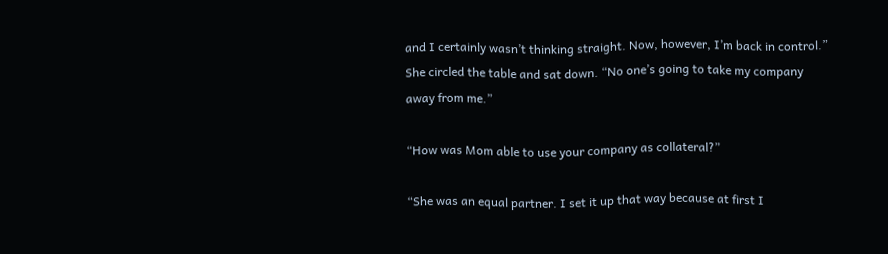and I certainly wasn’t thinking straight. Now, however, I’m back in control.” She circled the table and sat down. “No one’s going to take my company away from me.”

“How was Mom able to use your company as collateral?”

“She was an equal partner. I set it up that way because at first I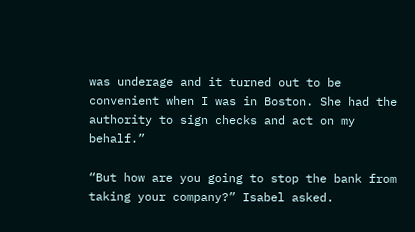was underage and it turned out to be convenient when I was in Boston. She had the authority to sign checks and act on my behalf.”

“But how are you going to stop the bank from taking your company?” Isabel asked.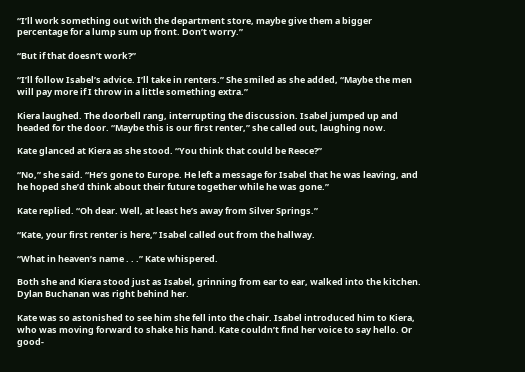“I’ll work something out with the department store, maybe give them a bigger percentage for a lump sum up front. Don’t worry.”

“But if that doesn’t work?”

“I’ll follow Isabel’s advice. I’ll take in renters.” She smiled as she added, “Maybe the men will pay more if I throw in a little something extra.”

Kiera laughed. The doorbell rang, interrupting the discussion. Isabel jumped up and headed for the door. “Maybe this is our first renter,” she called out, laughing now.

Kate glanced at Kiera as she stood. “You think that could be Reece?”

“No,” she said. “He’s gone to Europe. He left a message for Isabel that he was leaving, and he hoped she’d think about their future together while he was gone.”

Kate replied. “Oh dear. Well, at least he’s away from Silver Springs.”

“Kate, your first renter is here,” Isabel called out from the hallway.

“What in heaven’s name . . .” Kate whispered.

Both she and Kiera stood just as Isabel, grinning from ear to ear, walked into the kitchen. Dylan Buchanan was right behind her.

Kate was so astonished to see him she fell into the chair. Isabel introduced him to Kiera, who was moving forward to shake his hand. Kate couldn’t find her voice to say hello. Or good-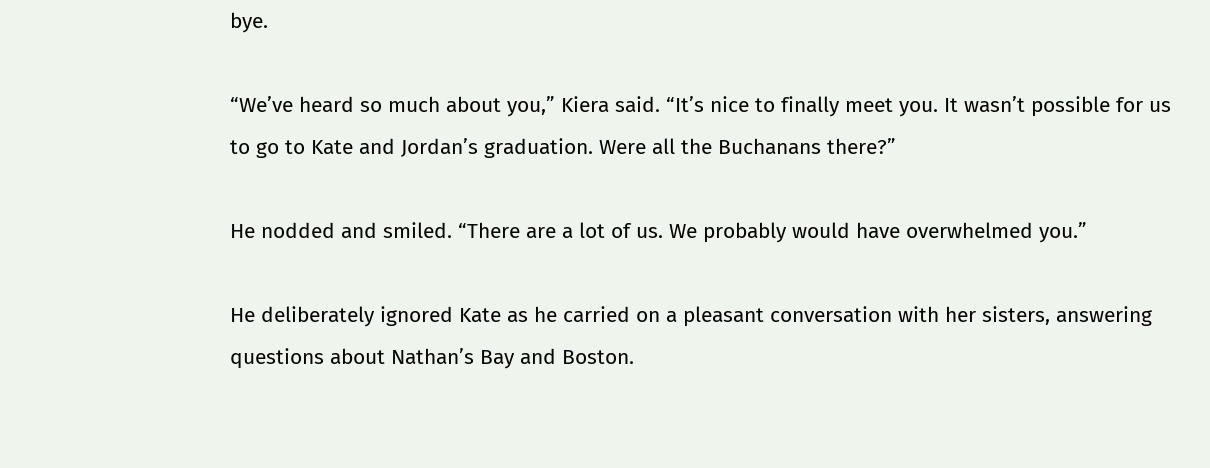bye.

“We’ve heard so much about you,” Kiera said. “It’s nice to finally meet you. It wasn’t possible for us to go to Kate and Jordan’s graduation. Were all the Buchanans there?”

He nodded and smiled. “There are a lot of us. We probably would have overwhelmed you.”

He deliberately ignored Kate as he carried on a pleasant conversation with her sisters, answering questions about Nathan’s Bay and Boston.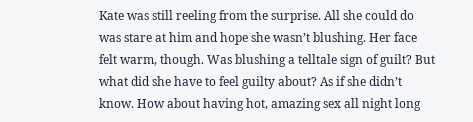Kate was still reeling from the surprise. All she could do was stare at him and hope she wasn’t blushing. Her face felt warm, though. Was blushing a telltale sign of guilt? But what did she have to feel guilty about? As if she didn’t know. How about having hot, amazing sex all night long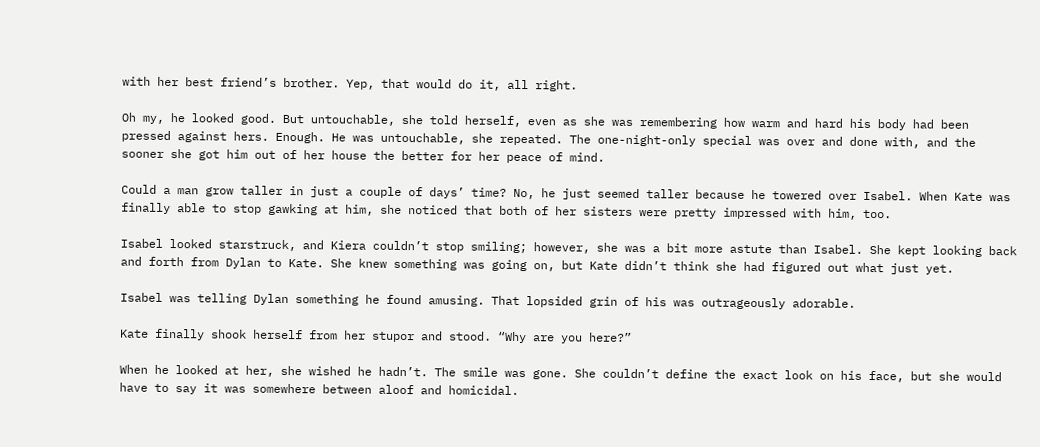with her best friend’s brother. Yep, that would do it, all right.

Oh my, he looked good. But untouchable, she told herself, even as she was remembering how warm and hard his body had been pressed against hers. Enough. He was untouchable, she repeated. The one-night-only special was over and done with, and the sooner she got him out of her house the better for her peace of mind.

Could a man grow taller in just a couple of days’ time? No, he just seemed taller because he towered over Isabel. When Kate was finally able to stop gawking at him, she noticed that both of her sisters were pretty impressed with him, too.

Isabel looked starstruck, and Kiera couldn’t stop smiling; however, she was a bit more astute than Isabel. She kept looking back and forth from Dylan to Kate. She knew something was going on, but Kate didn’t think she had figured out what just yet.

Isabel was telling Dylan something he found amusing. That lopsided grin of his was outrageously adorable.

Kate finally shook herself from her stupor and stood. “Why are you here?”

When he looked at her, she wished he hadn’t. The smile was gone. She couldn’t define the exact look on his face, but she would have to say it was somewhere between aloof and homicidal.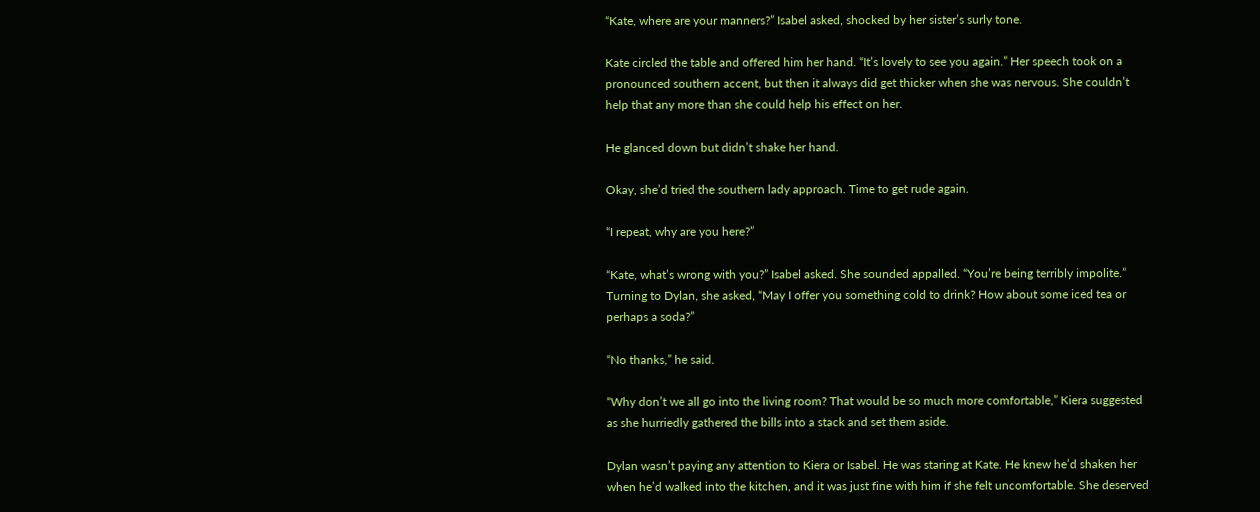“Kate, where are your manners?” Isabel asked, shocked by her sister’s surly tone.

Kate circled the table and offered him her hand. “It’s lovely to see you again.” Her speech took on a pronounced southern accent, but then it always did get thicker when she was nervous. She couldn’t help that any more than she could help his effect on her.

He glanced down but didn’t shake her hand.

Okay, she’d tried the southern lady approach. Time to get rude again.

“I repeat, why are you here?”

“Kate, what’s wrong with you?” Isabel asked. She sounded appalled. “You’re being terribly impolite.” Turning to Dylan, she asked, “May I offer you something cold to drink? How about some iced tea or perhaps a soda?”

“No thanks,” he said.

“Why don’t we all go into the living room? That would be so much more comfortable,” Kiera suggested as she hurriedly gathered the bills into a stack and set them aside.

Dylan wasn’t paying any attention to Kiera or Isabel. He was staring at Kate. He knew he’d shaken her when he’d walked into the kitchen, and it was just fine with him if she felt uncomfortable. She deserved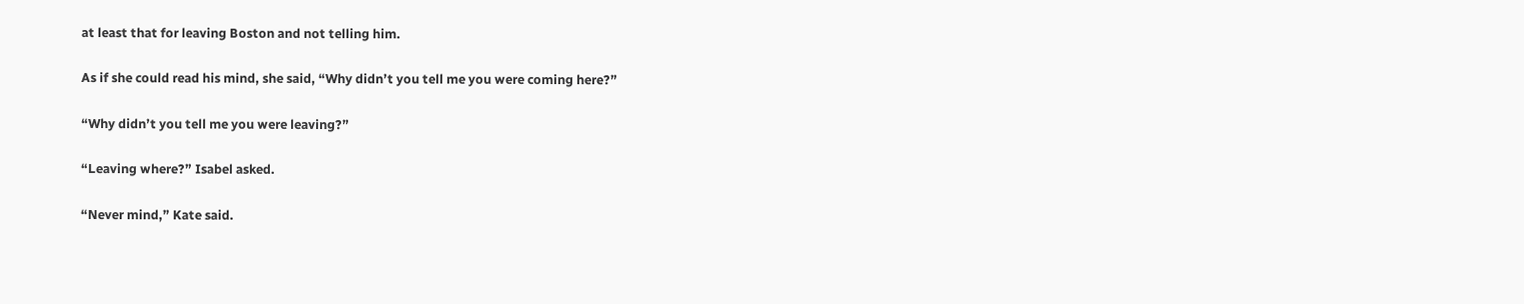at least that for leaving Boston and not telling him.

As if she could read his mind, she said, “Why didn’t you tell me you were coming here?”

“Why didn’t you tell me you were leaving?”

“Leaving where?” Isabel asked.

“Never mind,” Kate said.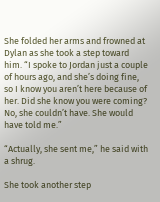She folded her arms and frowned at Dylan as she took a step toward him. “I spoke to Jordan just a couple of hours ago, and she’s doing fine, so I know you aren’t here because of her. Did she know you were coming? No, she couldn’t have. She would have told me.”

“Actually, she sent me,” he said with a shrug.

She took another step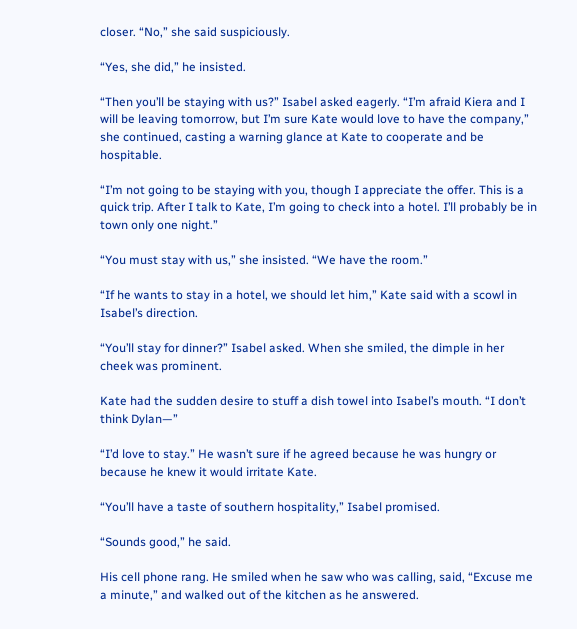closer. “No,” she said suspiciously.

“Yes, she did,” he insisted.

“Then you’ll be staying with us?” Isabel asked eagerly. “I’m afraid Kiera and I will be leaving tomorrow, but I’m sure Kate would love to have the company,” she continued, casting a warning glance at Kate to cooperate and be hospitable.

“I’m not going to be staying with you, though I appreciate the offer. This is a quick trip. After I talk to Kate, I’m going to check into a hotel. I’ll probably be in town only one night.”

“You must stay with us,” she insisted. “We have the room.”

“If he wants to stay in a hotel, we should let him,” Kate said with a scowl in Isabel’s direction.

“You’ll stay for dinner?” Isabel asked. When she smiled, the dimple in her cheek was prominent.

Kate had the sudden desire to stuff a dish towel into Isabel’s mouth. “I don’t think Dylan—”

“I’d love to stay.” He wasn’t sure if he agreed because he was hungry or because he knew it would irritate Kate.

“You’ll have a taste of southern hospitality,” Isabel promised.

“Sounds good,” he said.

His cell phone rang. He smiled when he saw who was calling, said, “Excuse me a minute,” and walked out of the kitchen as he answered.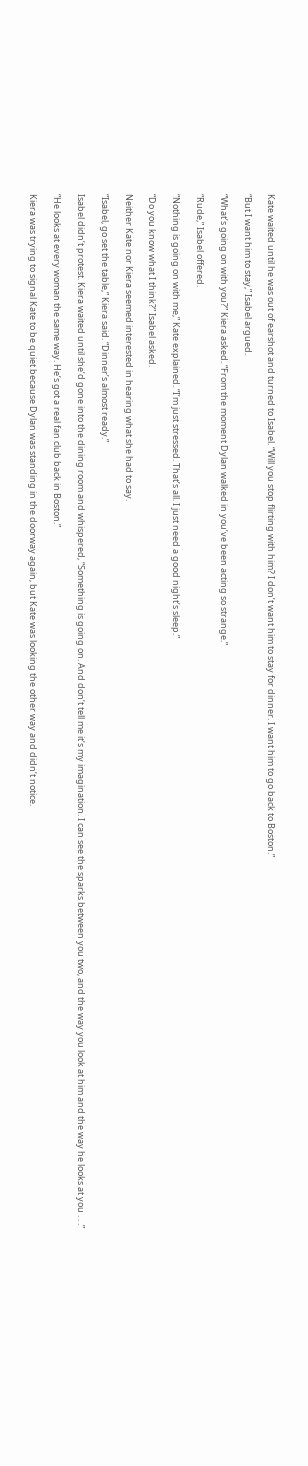Kate waited until he was out of earshot and turned to Isabel. “Will you stop flirting with him? I don’t want him to stay for dinner. I want him to go back to Boston.”

“But I want him to stay,” Isabel argued.

“What’s going on with you?” Kiera asked. “From the moment Dylan walked in you’ve been acting so strange.”

“Rude,” Isabel offered.

“Nothing is going on with me,” Kate explained. “I’m just stressed. That’s all. I just need a good night’s sleep.”

“Do you know what I think?” Isabel asked.

Neither Kate nor Kiera seemed interested in hearing what she had to say.

“Isabel, go set the table,” Kiera said. “Dinner’s almost ready.”

Isabel didn’t protest. Kiera waited until she’d gone into the dining room and whispered, “Something is going on. And don’t tell me it’s my imagination. I can see the sparks between you two, and the way you look at him and the way he looks at you . . .”

“He looks at every woman the same way. He’s got a real fan club back in Boston.”

Kiera was trying to signal Kate to be quiet because Dylan was standing in the doorway again, but Kate was looking the other way and didn’t notice.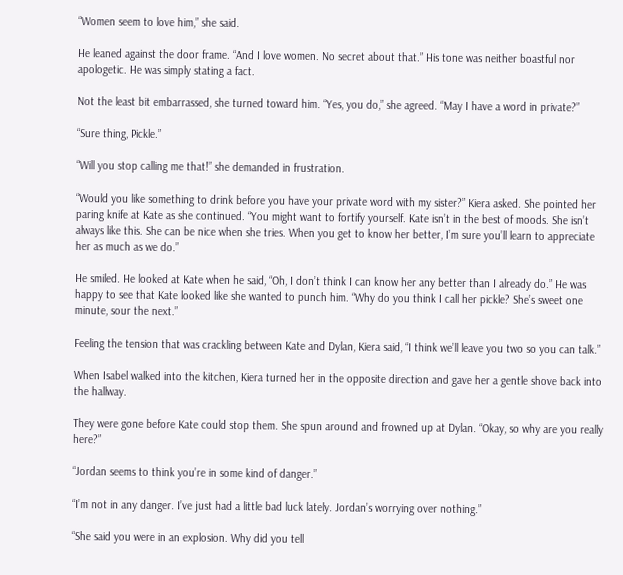“Women seem to love him,” she said.

He leaned against the door frame. “And I love women. No secret about that.” His tone was neither boastful nor apologetic. He was simply stating a fact.

Not the least bit embarrassed, she turned toward him. “Yes, you do,” she agreed. “May I have a word in private?”

“Sure thing, Pickle.”

“Will you stop calling me that!” she demanded in frustration.

“Would you like something to drink before you have your private word with my sister?” Kiera asked. She pointed her paring knife at Kate as she continued. “You might want to fortify yourself. Kate isn’t in the best of moods. She isn’t always like this. She can be nice when she tries. When you get to know her better, I’m sure you’ll learn to appreciate her as much as we do.”

He smiled. He looked at Kate when he said, “Oh, I don’t think I can know her any better than I already do.” He was happy to see that Kate looked like she wanted to punch him. “Why do you think I call her pickle? She’s sweet one minute, sour the next.”

Feeling the tension that was crackling between Kate and Dylan, Kiera said, “I think we’ll leave you two so you can talk.”

When Isabel walked into the kitchen, Kiera turned her in the opposite direction and gave her a gentle shove back into the hallway.

They were gone before Kate could stop them. She spun around and frowned up at Dylan. “Okay, so why are you really here?”

“Jordan seems to think you’re in some kind of danger.”

“I’m not in any danger. I’ve just had a little bad luck lately. Jordan’s worrying over nothing.”

“She said you were in an explosion. Why did you tell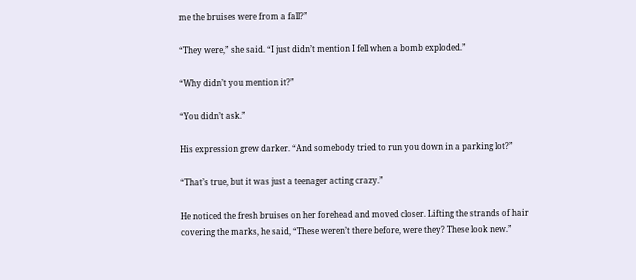me the bruises were from a fall?”

“They were,” she said. “I just didn’t mention I fell when a bomb exploded.”

“Why didn’t you mention it?”

“You didn’t ask.”

His expression grew darker. “And somebody tried to run you down in a parking lot?”

“That’s true, but it was just a teenager acting crazy.”

He noticed the fresh bruises on her forehead and moved closer. Lifting the strands of hair covering the marks, he said, “These weren’t there before, were they? These look new.”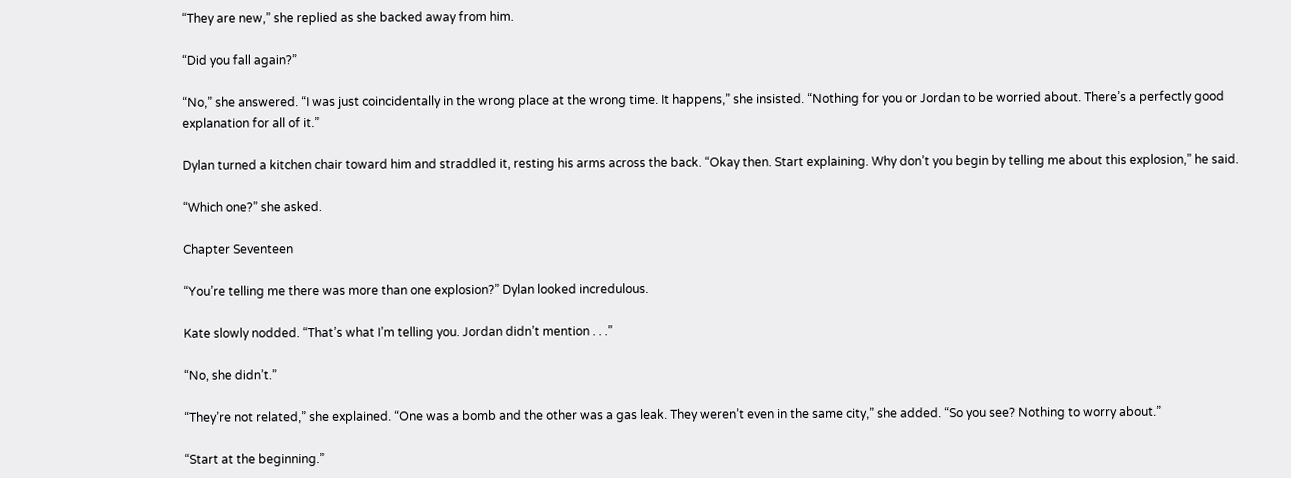“They are new,” she replied as she backed away from him.

“Did you fall again?”

“No,” she answered. “I was just coincidentally in the wrong place at the wrong time. It happens,” she insisted. “Nothing for you or Jordan to be worried about. There’s a perfectly good explanation for all of it.”

Dylan turned a kitchen chair toward him and straddled it, resting his arms across the back. “Okay then. Start explaining. Why don’t you begin by telling me about this explosion,” he said.

“Which one?” she asked.

Chapter Seventeen

“You’re telling me there was more than one explosion?” Dylan looked incredulous.

Kate slowly nodded. “That’s what I’m telling you. Jordan didn’t mention . . .”

“No, she didn’t.”

“They’re not related,” she explained. “One was a bomb and the other was a gas leak. They weren’t even in the same city,” she added. “So you see? Nothing to worry about.”

“Start at the beginning.”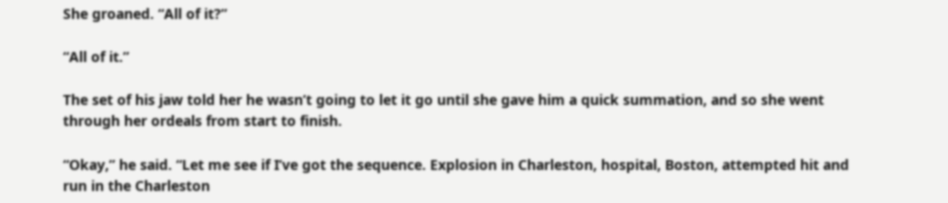She groaned. “All of it?”

“All of it.”

The set of his jaw told her he wasn’t going to let it go until she gave him a quick summation, and so she went through her ordeals from start to finish.

“Okay,” he said. “Let me see if I’ve got the sequence. Explosion in Charleston, hospital, Boston, attempted hit and run in the Charleston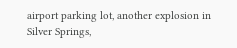airport parking lot, another explosion in Silver Springs,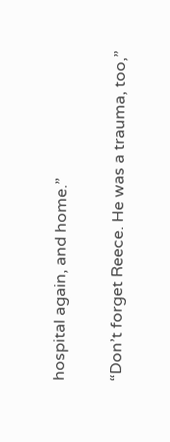hospital again, and home.”

“Don’t forget Reece. He was a trauma, too,”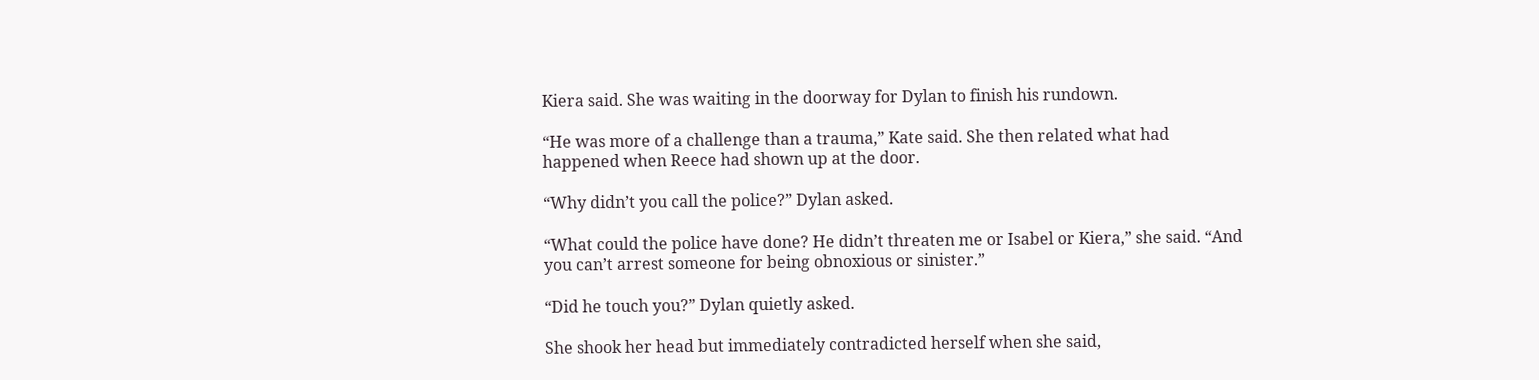Kiera said. She was waiting in the doorway for Dylan to finish his rundown.

“He was more of a challenge than a trauma,” Kate said. She then related what had happened when Reece had shown up at the door.

“Why didn’t you call the police?” Dylan asked.

“What could the police have done? He didn’t threaten me or Isabel or Kiera,” she said. “And you can’t arrest someone for being obnoxious or sinister.”

“Did he touch you?” Dylan quietly asked.

She shook her head but immediately contradicted herself when she said,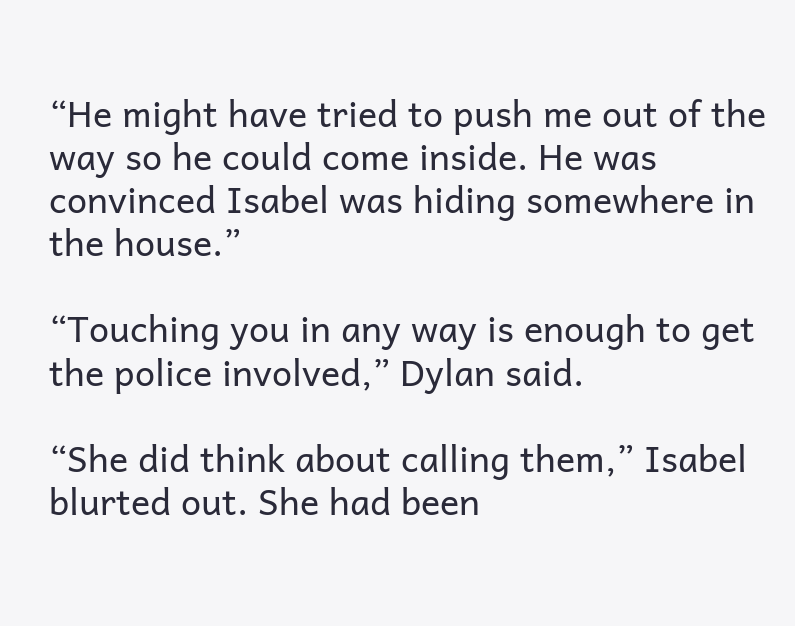“He might have tried to push me out of the way so he could come inside. He was convinced Isabel was hiding somewhere in the house.”

“Touching you in any way is enough to get the police involved,” Dylan said.

“She did think about calling them,” Isabel blurted out. She had been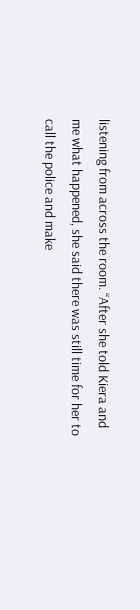listening from across the room. “After she told Kiera and me what happened, she said there was still time for her to call the police and make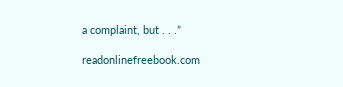a complaint, but . . .”

readonlinefreebook.com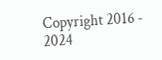Copyright 2016 - 2024